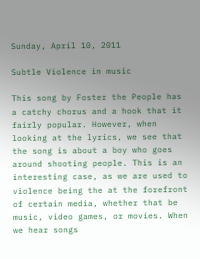Sunday, April 10, 2011

Subtle Violence in music

This song by Foster the People has a catchy chorus and a hook that it fairly popular. However, when looking at the lyrics, we see that the song is about a boy who goes around shooting people. This is an interesting case, as we are used to violence being the at the forefront of certain media, whether that be music, video games, or movies. When we hear songs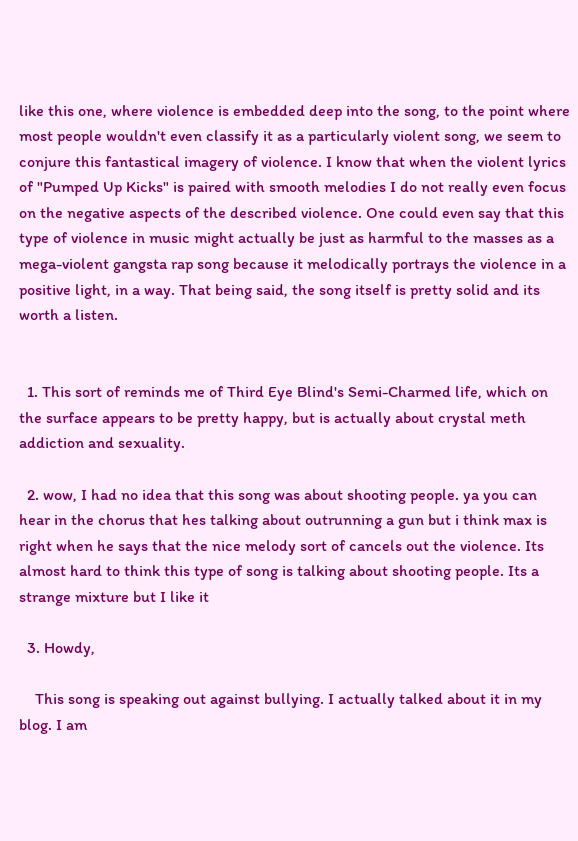like this one, where violence is embedded deep into the song, to the point where most people wouldn't even classify it as a particularly violent song, we seem to conjure this fantastical imagery of violence. I know that when the violent lyrics of "Pumped Up Kicks" is paired with smooth melodies I do not really even focus on the negative aspects of the described violence. One could even say that this type of violence in music might actually be just as harmful to the masses as a mega-violent gangsta rap song because it melodically portrays the violence in a positive light, in a way. That being said, the song itself is pretty solid and its worth a listen.


  1. This sort of reminds me of Third Eye Blind's Semi-Charmed life, which on the surface appears to be pretty happy, but is actually about crystal meth addiction and sexuality.

  2. wow, I had no idea that this song was about shooting people. ya you can hear in the chorus that hes talking about outrunning a gun but i think max is right when he says that the nice melody sort of cancels out the violence. Its almost hard to think this type of song is talking about shooting people. Its a strange mixture but I like it

  3. Howdy,

    This song is speaking out against bullying. I actually talked about it in my blog. I am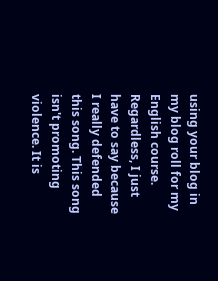using your blog in my blog roll for my English course. Regardless, I just have to say because I really defended this song. This song isn't promoting violence. It is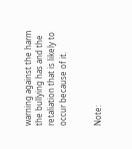warning against the harm the bullying has and the retaliation that is likely to occur because of it.


Note: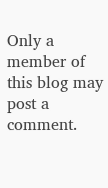Only a member of this blog may post a comment.